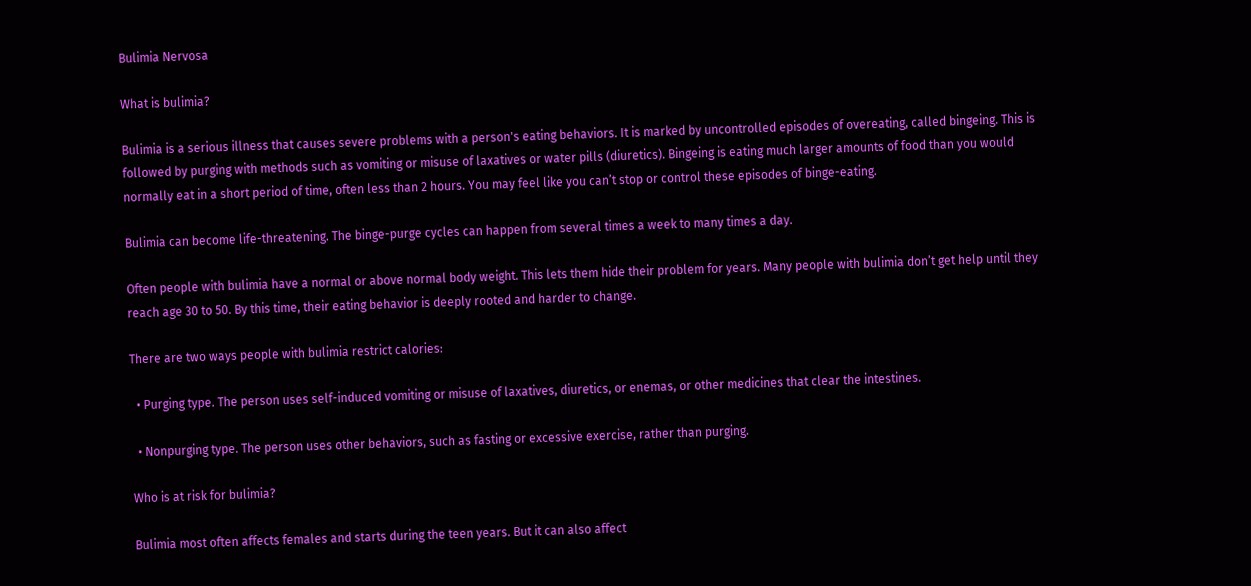Bulimia Nervosa

What is bulimia?

Bulimia is a serious illness that causes severe problems with a person's eating behaviors. It is marked by uncontrolled episodes of overeating, called bingeing. This is followed by purging with methods such as vomiting or misuse of laxatives or water pills (diuretics). Bingeing is eating much larger amounts of food than you would normally eat in a short period of time, often less than 2 hours. You may feel like you can’t stop or control these episodes of binge-eating.

Bulimia can become life-threatening. The binge-purge cycles can happen from several times a week to many times a day.

Often people with bulimia have a normal or above normal body weight. This lets them hide their problem for years. Many people with bulimia don’t get help until they reach age 30 to 50. By this time, their eating behavior is deeply rooted and harder to change.

There are two ways people with bulimia restrict calories:

  • Purging type. The person uses self-induced vomiting or misuse of laxatives, diuretics, or enemas, or other medicines that clear the intestines.

  • Nonpurging type. The person uses other behaviors, such as fasting or excessive exercise, rather than purging.

Who is at risk for bulimia?

Bulimia most often affects females and starts during the teen years. But it can also affect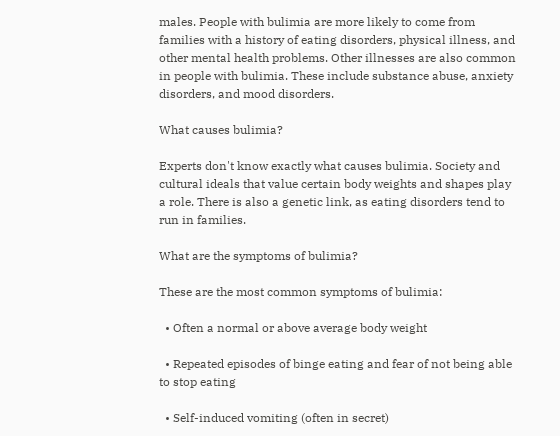males. People with bulimia are more likely to come from families with a history of eating disorders, physical illness, and other mental health problems. Other illnesses are also common in people with bulimia. These include substance abuse, anxiety disorders, and mood disorders.

What causes bulimia?

Experts don't know exactly what causes bulimia. Society and cultural ideals that value certain body weights and shapes play a role. There is also a genetic link, as eating disorders tend to run in families.

What are the symptoms of bulimia?

These are the most common symptoms of bulimia:

  • Often a normal or above average body weight

  • Repeated episodes of binge eating and fear of not being able to stop eating

  • Self-induced vomiting (often in secret)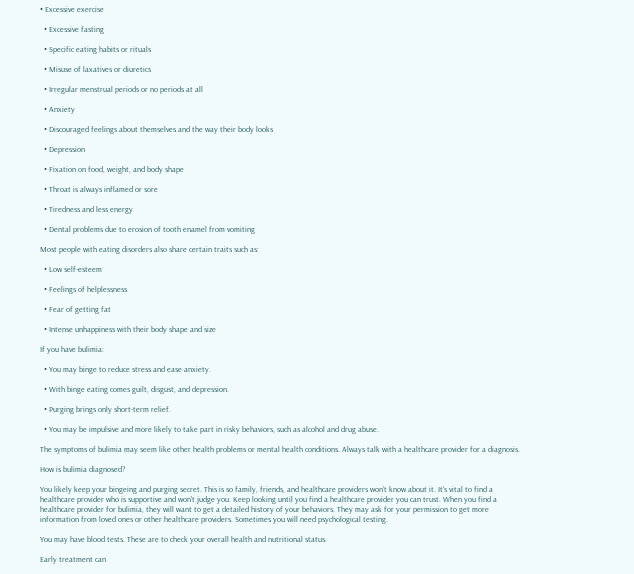• Excessive exercise

  • Excessive fasting

  • Specific eating habits or rituals

  • Misuse of laxatives or diuretics

  • Irregular menstrual periods or no periods at all

  • Anxiety

  • Discouraged feelings about themselves and the way their body looks

  • Depression

  • Fixation on food, weight, and body shape

  • Throat is always inflamed or sore

  • Tiredness and less energy

  • Dental problems due to erosion of tooth enamel from vomiting

Most people with eating disorders also share certain traits such as:

  • Low self-esteem

  • Feelings of helplessness

  • Fear of getting fat

  • Intense unhappiness with their body shape and size

If you have bulimia:

  • You may binge to reduce stress and ease anxiety.

  • With binge eating comes guilt, disgust, and depression.

  • Purging brings only short-term relief.

  • You may be impulsive and more likely to take part in risky behaviors, such as alcohol and drug abuse.

The symptoms of bulimia may seem like other health problems or mental health conditions. Always talk with a healthcare provider for a diagnosis.

How is bulimia diagnosed?

You likely keep your bingeing and purging secret. This is so family, friends, and healthcare providers won’t know about it. It's vital to find a healthcare provider who is supportive and won't judge you. Keep looking until you find a healthcare provider you can trust. When you find a healthcare provider for bulimia, they will want to get a detailed history of your behaviors. They may ask for your permission to get more information from loved ones or other healthcare providers. Sometimes you will need psychological testing.

You may have blood tests. These are to check your overall health and nutritional status.

Early treatment can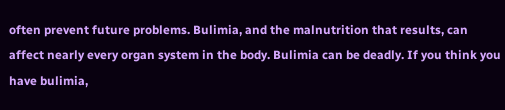often prevent future problems. Bulimia, and the malnutrition that results, can affect nearly every organ system in the body. Bulimia can be deadly. If you think you have bulimia,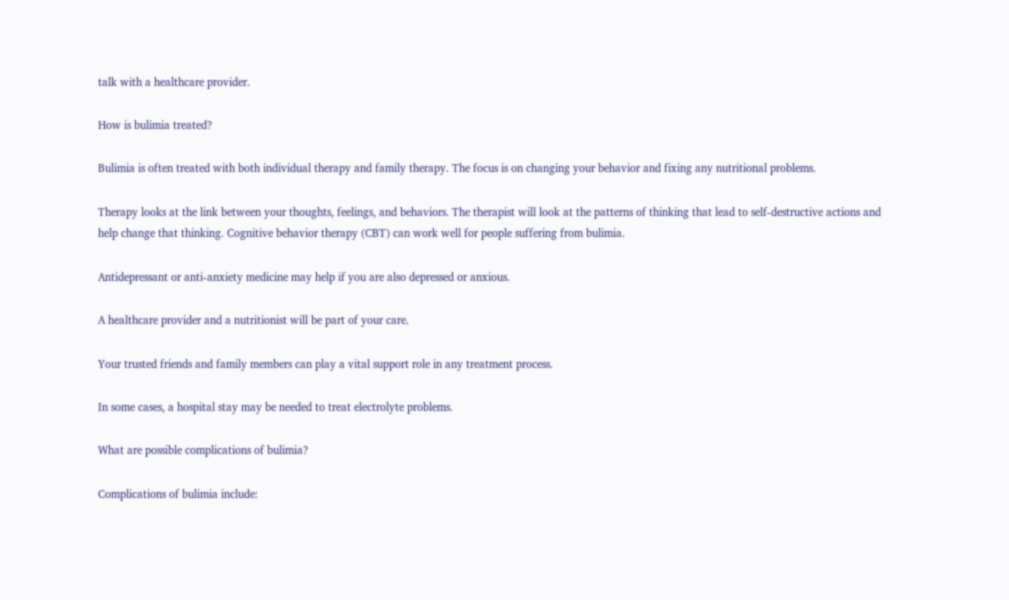talk with a healthcare provider.

How is bulimia treated?

Bulimia is often treated with both individual therapy and family therapy. The focus is on changing your behavior and fixing any nutritional problems.

Therapy looks at the link between your thoughts, feelings, and behaviors. The therapist will look at the patterns of thinking that lead to self-destructive actions and help change that thinking. Cognitive behavior therapy (CBT) can work well for people suffering from bulimia.

Antidepressant or anti-anxiety medicine may help if you are also depressed or anxious.

A healthcare provider and a nutritionist will be part of your care.

Your trusted friends and family members can play a vital support role in any treatment process.

In some cases, a hospital stay may be needed to treat electrolyte problems.

What are possible complications of bulimia?

Complications of bulimia include: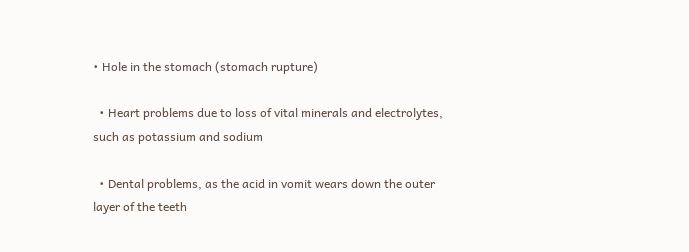• Hole in the stomach (stomach rupture)

  • Heart problems due to loss of vital minerals and electrolytes, such as potassium and sodium

  • Dental problems, as the acid in vomit wears down the outer layer of the teeth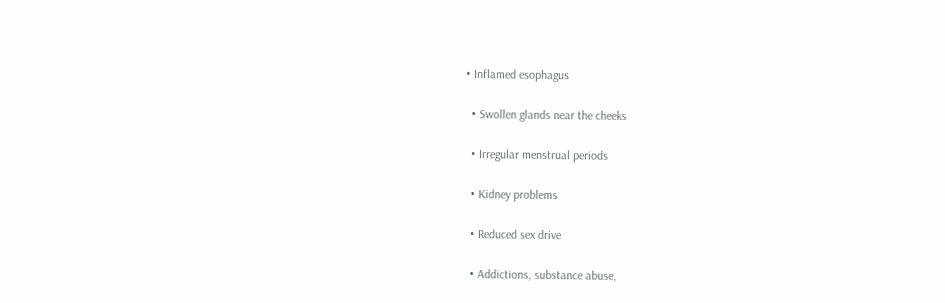• Inflamed esophagus

  • Swollen glands near the cheeks

  • Irregular menstrual periods

  • Kidney problems

  • Reduced sex drive

  • Addictions, substance abuse,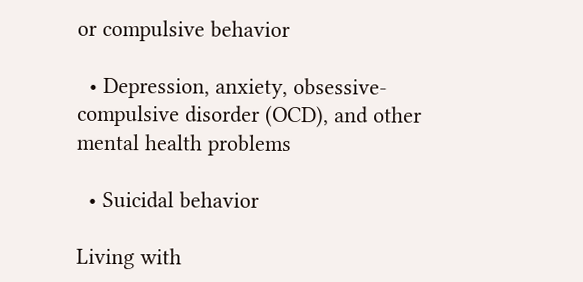or compulsive behavior

  • Depression, anxiety, obsessive-compulsive disorder (OCD), and other mental health problems

  • Suicidal behavior

Living with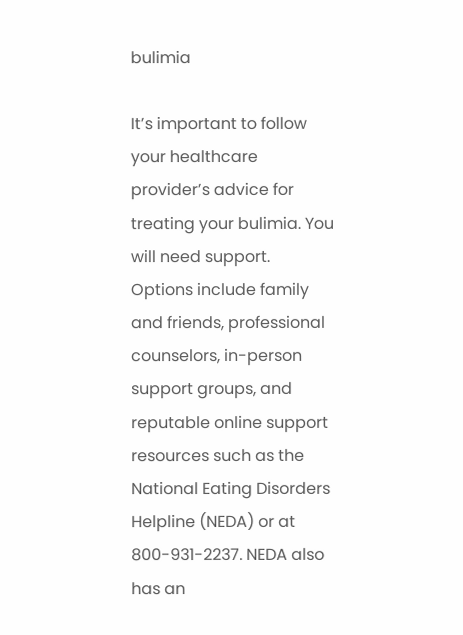bulimia

It’s important to follow your healthcare provider’s advice for treating your bulimia. You will need support. Options include family and friends, professional counselors, in-person support groups, and reputable online support resources such as the National Eating Disorders Helpline (NEDA) or at 800-931-2237. NEDA also has an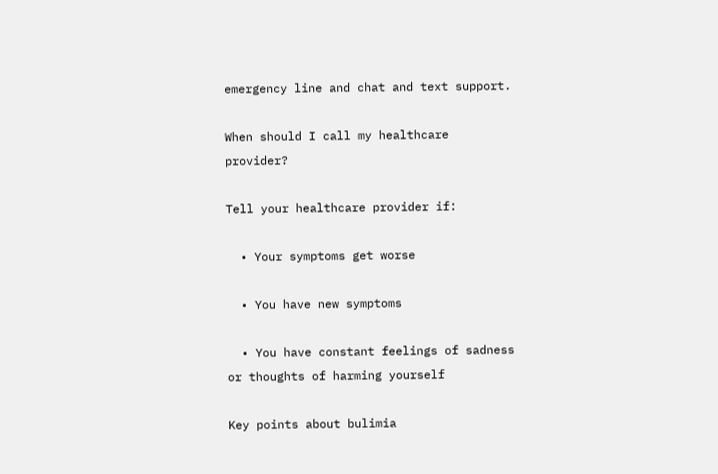emergency line and chat and text support.

When should I call my healthcare provider?

Tell your healthcare provider if:

  • Your symptoms get worse

  • You have new symptoms

  • You have constant feelings of sadness or thoughts of harming yourself

Key points about bulimia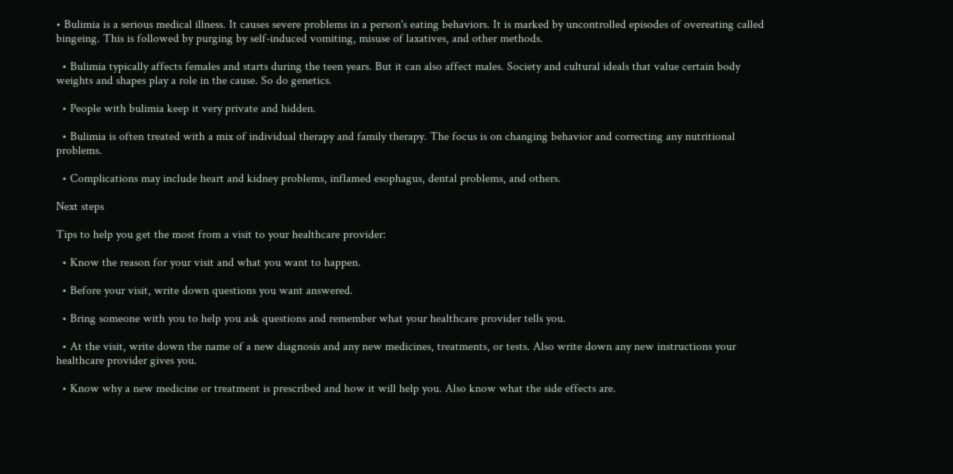• Bulimia is a serious medical illness. It causes severe problems in a person's eating behaviors. It is marked by uncontrolled episodes of overeating called bingeing. This is followed by purging by self-induced vomiting, misuse of laxatives, and other methods.

  • Bulimia typically affects females and starts during the teen years. But it can also affect males. Society and cultural ideals that value certain body weights and shapes play a role in the cause. So do genetics.

  • People with bulimia keep it very private and hidden.

  • Bulimia is often treated with a mix of individual therapy and family therapy. The focus is on changing behavior and correcting any nutritional problems.

  • Complications may include heart and kidney problems, inflamed esophagus, dental problems, and others.

Next steps

Tips to help you get the most from a visit to your healthcare provider:

  • Know the reason for your visit and what you want to happen.

  • Before your visit, write down questions you want answered.

  • Bring someone with you to help you ask questions and remember what your healthcare provider tells you.

  • At the visit, write down the name of a new diagnosis and any new medicines, treatments, or tests. Also write down any new instructions your healthcare provider gives you.

  • Know why a new medicine or treatment is prescribed and how it will help you. Also know what the side effects are.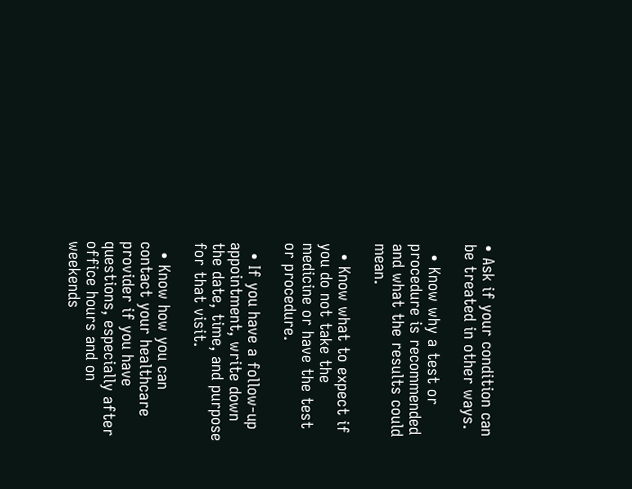• Ask if your condition can be treated in other ways.

  • Know why a test or procedure is recommended and what the results could mean.

  • Know what to expect if you do not take the medicine or have the test or procedure.

  • If you have a follow-up appointment, write down the date, time, and purpose for that visit.

  • Know how you can contact your healthcare provider if you have questions, especially after office hours and on weekends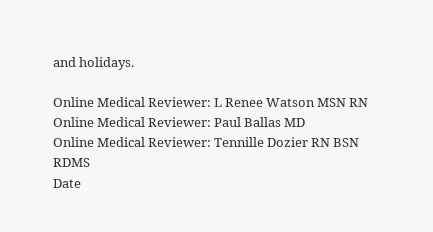and holidays.

Online Medical Reviewer: L Renee Watson MSN RN
Online Medical Reviewer: Paul Ballas MD
Online Medical Reviewer: Tennille Dozier RN BSN RDMS
Date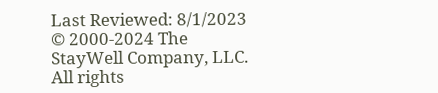Last Reviewed: 8/1/2023
© 2000-2024 The StayWell Company, LLC. All rights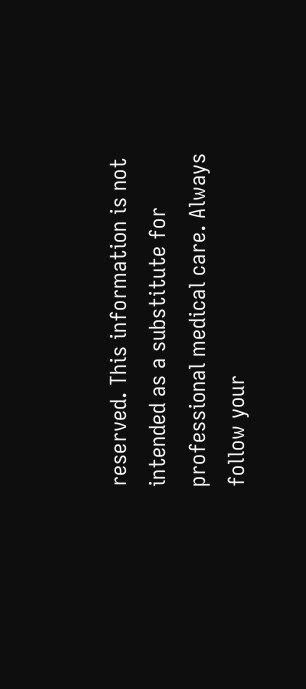reserved. This information is not intended as a substitute for professional medical care. Always follow your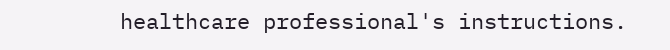healthcare professional's instructions.